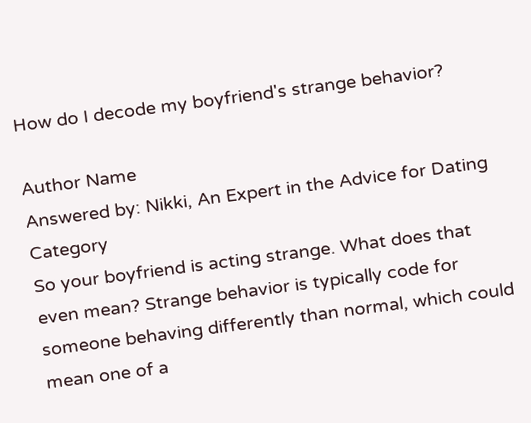How do I decode my boyfriend's strange behavior?

Author Name
Answered by: Nikki, An Expert in the Advice for Dating Category
So your boyfriend is acting strange. What does that even mean? Strange behavior is typically code for someone behaving differently than normal, which could mean one of a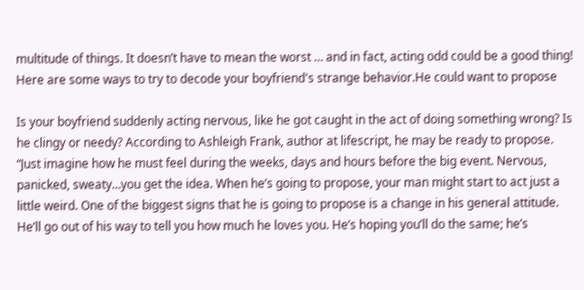multitude of things. It doesn’t have to mean the worst … and in fact, acting odd could be a good thing! Here are some ways to try to decode your boyfriend's strange behavior.He could want to propose

Is your boyfriend suddenly acting nervous, like he got caught in the act of doing something wrong? Is he clingy or needy? According to Ashleigh Frank, author at lifescript, he may be ready to propose. “Just imagine how he must feel during the weeks, days and hours before the big event. Nervous, panicked, sweaty…you get the idea. When he’s going to propose, your man might start to act just a little weird. One of the biggest signs that he is going to propose is a change in his general attitude. He’ll go out of his way to tell you how much he loves you. He’s hoping you’ll do the same; he’s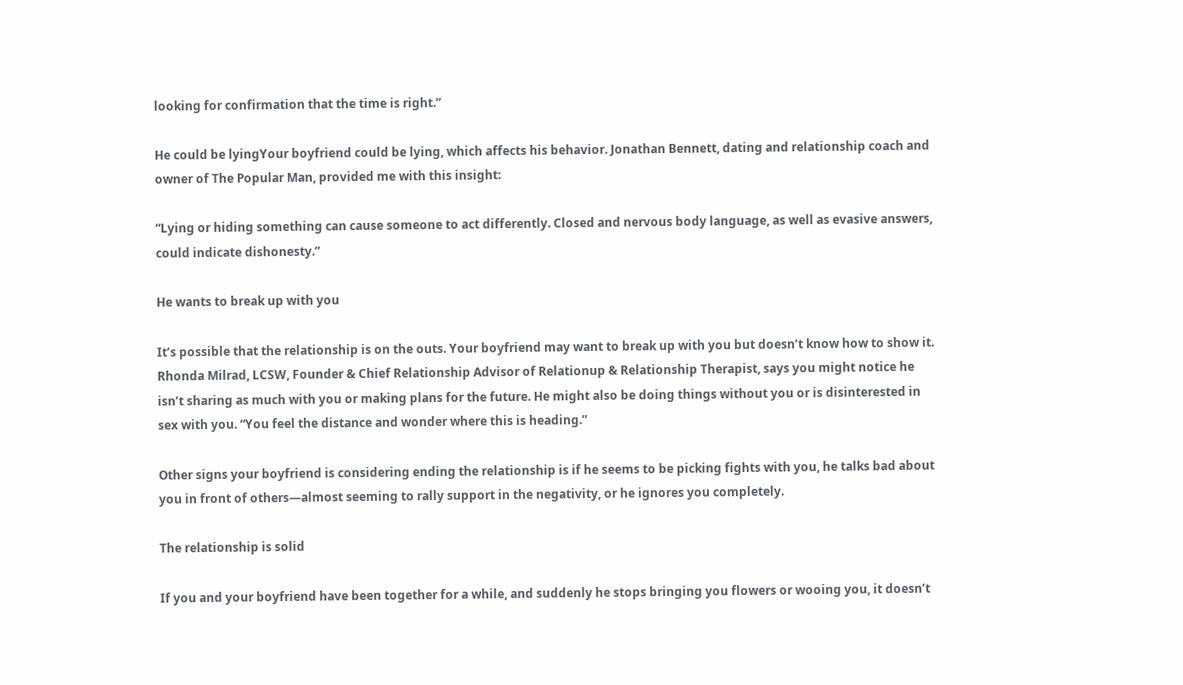looking for confirmation that the time is right.”

He could be lyingYour boyfriend could be lying, which affects his behavior. Jonathan Bennett, dating and relationship coach and owner of The Popular Man, provided me with this insight:

“Lying or hiding something can cause someone to act differently. Closed and nervous body language, as well as evasive answers, could indicate dishonesty.”

He wants to break up with you

It’s possible that the relationship is on the outs. Your boyfriend may want to break up with you but doesn’t know how to show it. Rhonda Milrad, LCSW, Founder & Chief Relationship Advisor of Relationup & Relationship Therapist, says you might notice he isn’t sharing as much with you or making plans for the future. He might also be doing things without you or is disinterested in sex with you. “You feel the distance and wonder where this is heading.”

Other signs your boyfriend is considering ending the relationship is if he seems to be picking fights with you, he talks bad about you in front of others—almost seeming to rally support in the negativity, or he ignores you completely.

The relationship is solid

If you and your boyfriend have been together for a while, and suddenly he stops bringing you flowers or wooing you, it doesn’t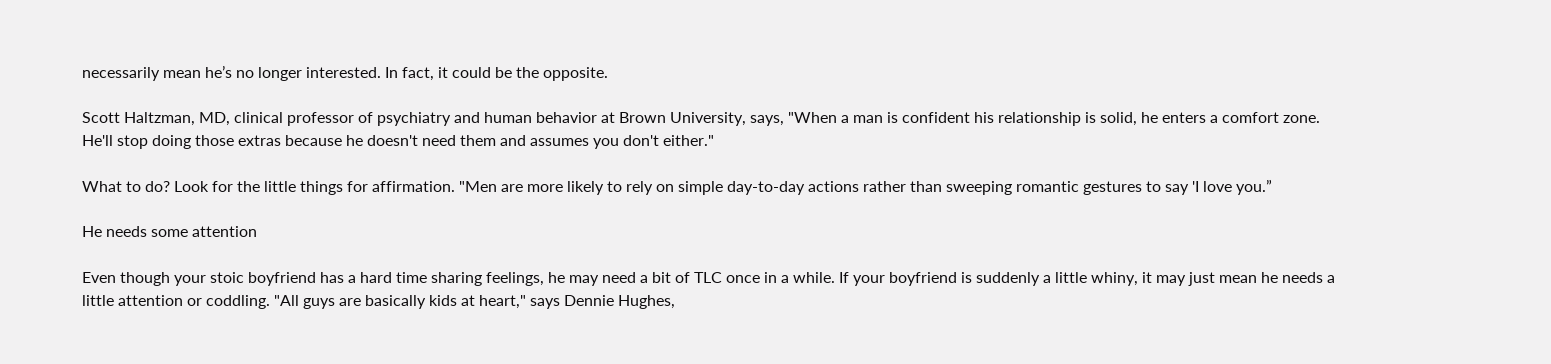necessarily mean he’s no longer interested. In fact, it could be the opposite.

Scott Haltzman, MD, clinical professor of psychiatry and human behavior at Brown University, says, "When a man is confident his relationship is solid, he enters a comfort zone. He'll stop doing those extras because he doesn't need them and assumes you don't either."

What to do? Look for the little things for affirmation. "Men are more likely to rely on simple day-to-day actions rather than sweeping romantic gestures to say 'I love you.”

He needs some attention

Even though your stoic boyfriend has a hard time sharing feelings, he may need a bit of TLC once in a while. If your boyfriend is suddenly a little whiny, it may just mean he needs a little attention or coddling. "All guys are basically kids at heart," says Dennie Hughes,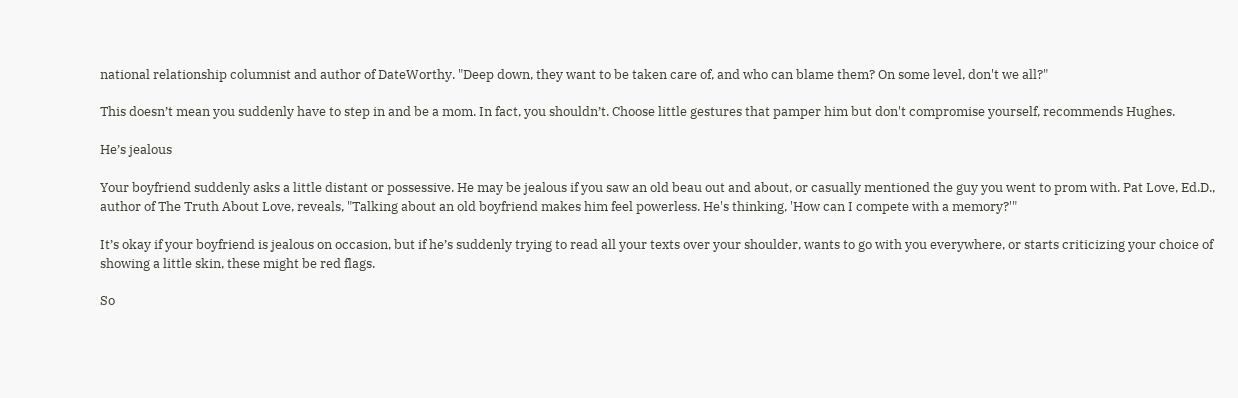national relationship columnist and author of DateWorthy. "Deep down, they want to be taken care of, and who can blame them? On some level, don't we all?"

This doesn’t mean you suddenly have to step in and be a mom. In fact, you shouldn’t. Choose little gestures that pamper him but don't compromise yourself, recommends Hughes.

He’s jealous

Your boyfriend suddenly asks a little distant or possessive. He may be jealous if you saw an old beau out and about, or casually mentioned the guy you went to prom with. Pat Love, Ed.D., author of The Truth About Love, reveals, "Talking about an old boyfriend makes him feel powerless. He's thinking, 'How can I compete with a memory?'"

It’s okay if your boyfriend is jealous on occasion, but if he’s suddenly trying to read all your texts over your shoulder, wants to go with you everywhere, or starts criticizing your choice of showing a little skin, these might be red flags.

So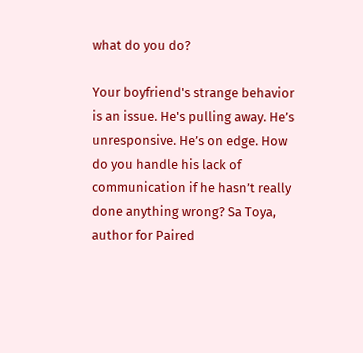what do you do?

Your boyfriend's strange behavior is an issue. He's pulling away. He’s unresponsive. He’s on edge. How do you handle his lack of communication if he hasn’t really done anything wrong? Sa Toya, author for Paired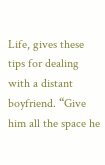Life, gives these tips for dealing with a distant boyfriend. “Give him all the space he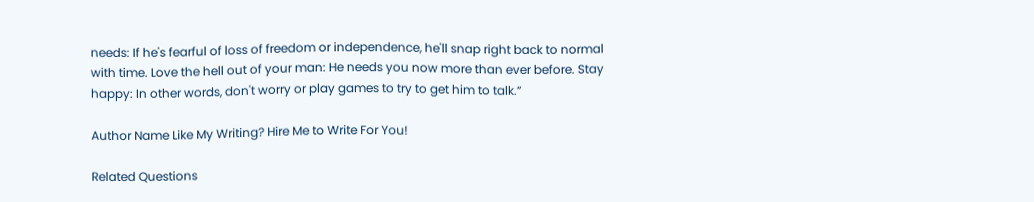needs: If he's fearful of loss of freedom or independence, he'll snap right back to normal with time. Love the hell out of your man: He needs you now more than ever before. Stay happy: In other words, don't worry or play games to try to get him to talk.”

Author Name Like My Writing? Hire Me to Write For You!

Related Questions